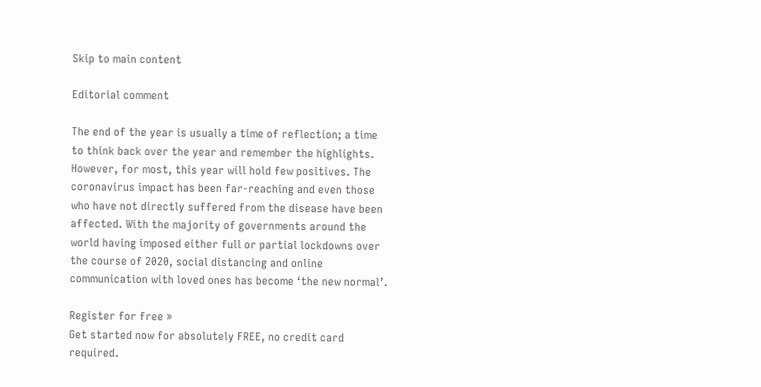Skip to main content

Editorial comment

The end of the year is usually a time of reflection; a time to think back over the year and remember the highlights. However, for most, this year will hold few positives. The coronavirus impact has been far-reaching and even those who have not directly suffered from the disease have been affected. With the majority of governments around the world having imposed either full or partial lockdowns over the course of 2020, social distancing and online communication with loved ones has become ‘the new normal’.

Register for free »
Get started now for absolutely FREE, no credit card required.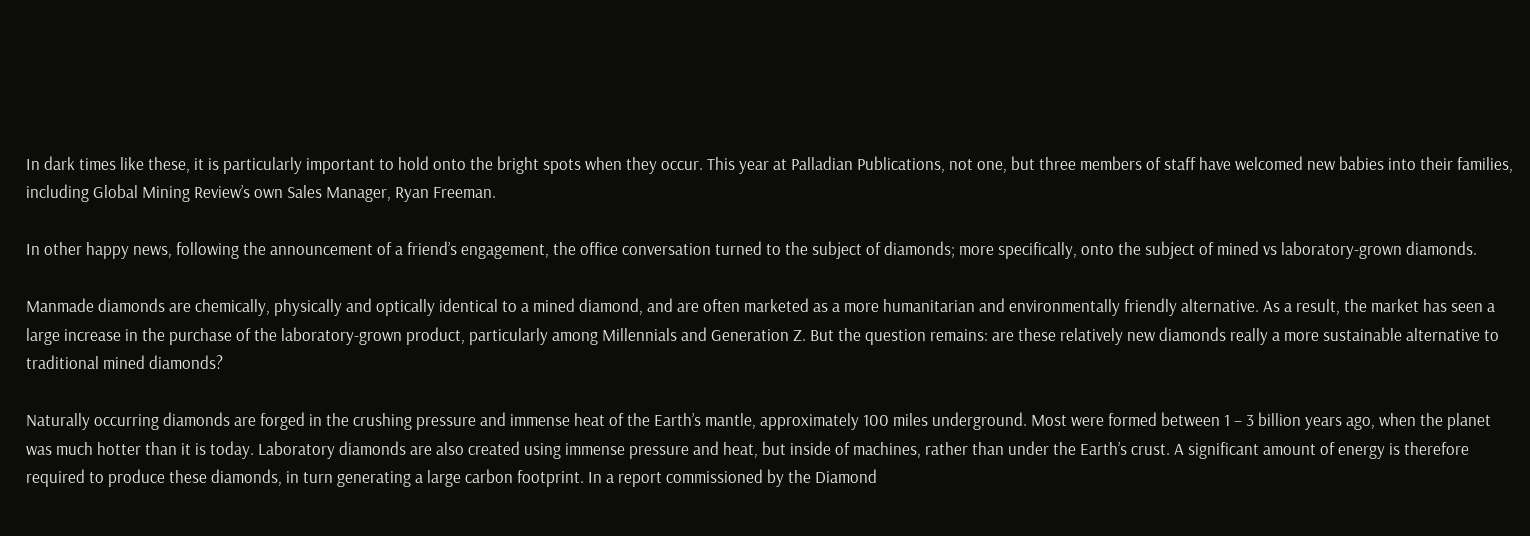In dark times like these, it is particularly important to hold onto the bright spots when they occur. This year at Palladian Publications, not one, but three members of staff have welcomed new babies into their families, including Global Mining Review’s own Sales Manager, Ryan Freeman.

In other happy news, following the announcement of a friend’s engagement, the office conversation turned to the subject of diamonds; more specifically, onto the subject of mined vs laboratory-grown diamonds.

Manmade diamonds are chemically, physically and optically identical to a mined diamond, and are often marketed as a more humanitarian and environmentally friendly alternative. As a result, the market has seen a large increase in the purchase of the laboratory-grown product, particularly among Millennials and Generation Z. But the question remains: are these relatively new diamonds really a more sustainable alternative to traditional mined diamonds?

Naturally occurring diamonds are forged in the crushing pressure and immense heat of the Earth’s mantle, approximately 100 miles underground. Most were formed between 1 – 3 billion years ago, when the planet was much hotter than it is today. Laboratory diamonds are also created using immense pressure and heat, but inside of machines, rather than under the Earth’s crust. A significant amount of energy is therefore required to produce these diamonds, in turn generating a large carbon footprint. In a report commissioned by the Diamond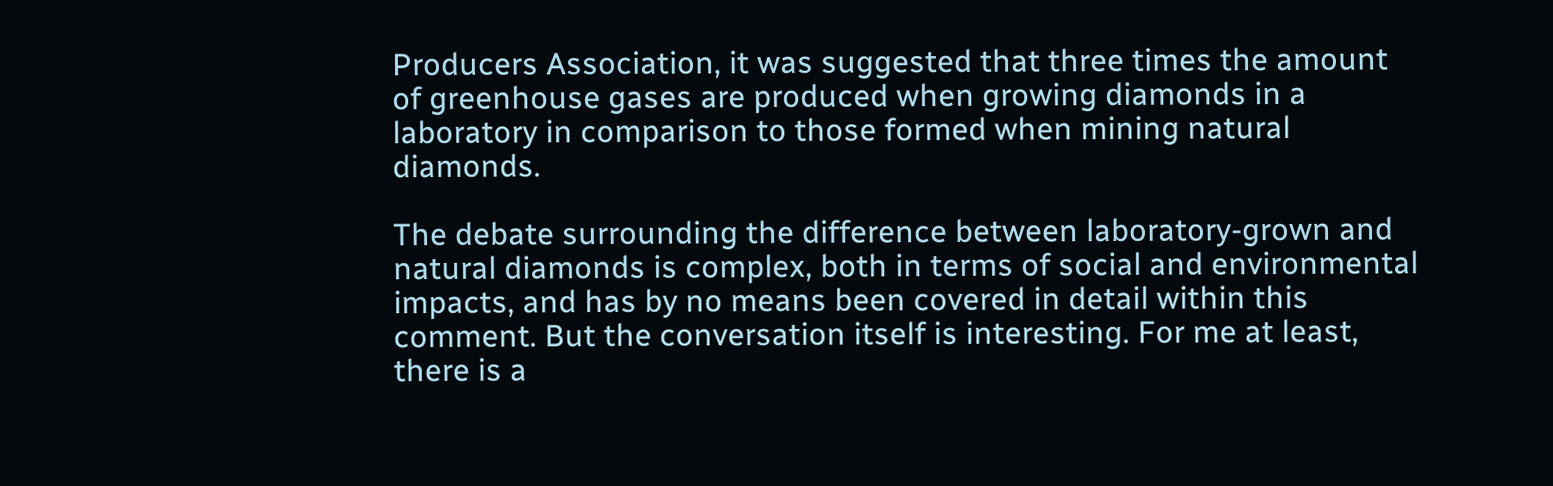Producers Association, it was suggested that three times the amount of greenhouse gases are produced when growing diamonds in a laboratory in comparison to those formed when mining natural diamonds.

The debate surrounding the difference between laboratory-grown and natural diamonds is complex, both in terms of social and environmental impacts, and has by no means been covered in detail within this comment. But the conversation itself is interesting. For me at least, there is a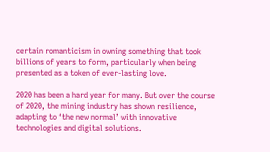certain romanticism in owning something that took billions of years to form, particularly when being presented as a token of ever-lasting love.

2020 has been a hard year for many. But over the course of 2020, the mining industry has shown resilience, adapting to ‘the new normal’ with innovative technologies and digital solutions.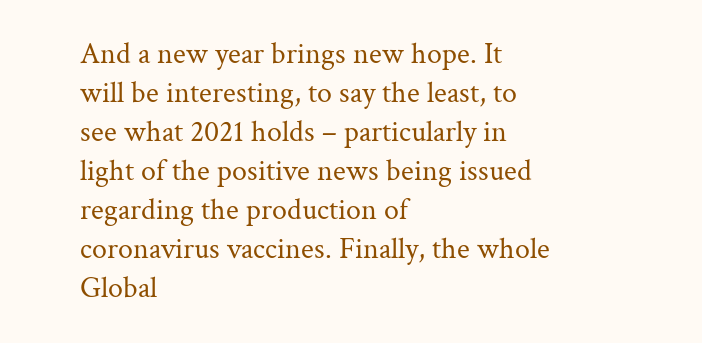And a new year brings new hope. It will be interesting, to say the least, to see what 2021 holds – particularly in light of the positive news being issued regarding the production of coronavirus vaccines. Finally, the whole Global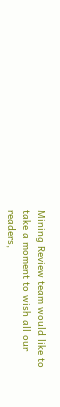Mining Review team would like to take a moment to wish all our readers,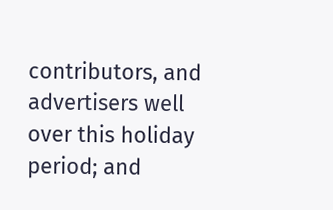contributors, and advertisers well over this holiday period; and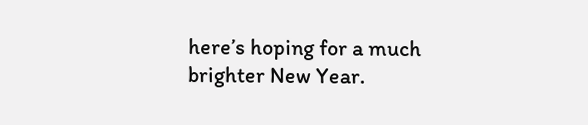here’s hoping for a much brighter New Year.